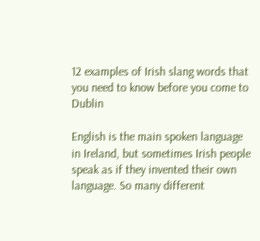12 examples of Irish slang words that you need to know before you come to Dublin

English is the main spoken language in Ireland, but sometimes Irish people speak as if they invented their own language. So many different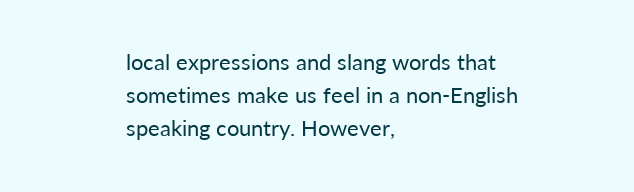local expressions and slang words that sometimes make us feel in a non-English speaking country. However,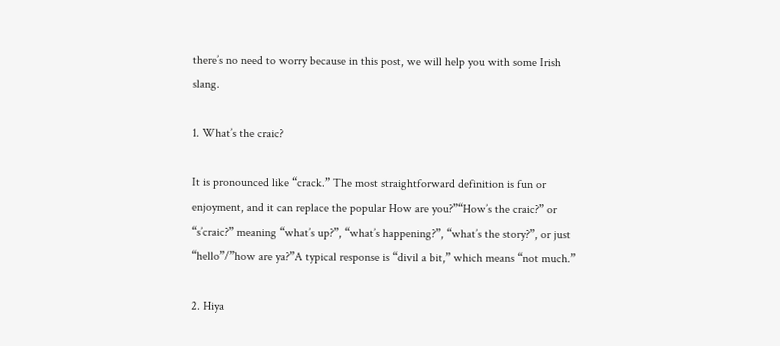there’s no need to worry because in this post, we will help you with some Irish slang.

1. What’s the craic?

It is pronounced like “crack.” The most straightforward definition is fun or enjoyment, and it can replace the popular How are you?”“How’s the craic?” or “s’craic?” meaning “what’s up?”, “what’s happening?”, “what’s the story?”, or just “hello”/”how are ya?”A typical response is “divil a bit,” which means “not much.”

2. Hiya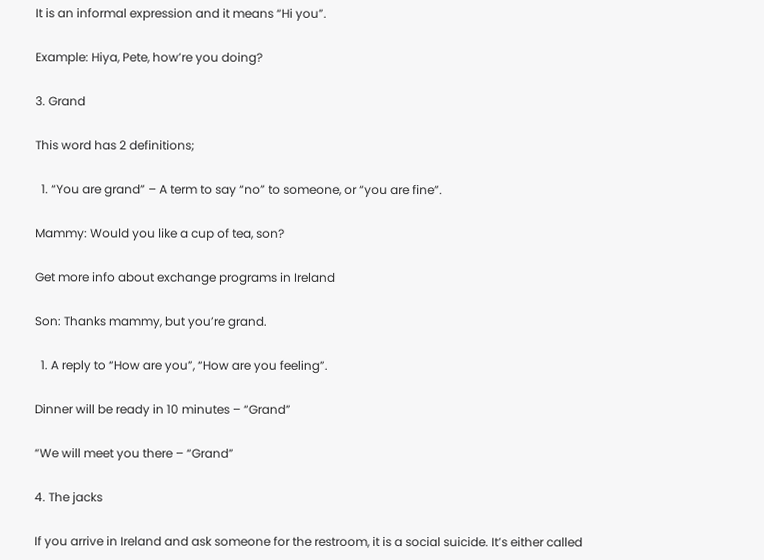It is an informal expression and it means “Hi you”.

Example: Hiya, Pete, how’re you doing?

3. Grand

This word has 2 definitions;

  1. “You are grand” – A term to say “no” to someone, or “you are fine”.

Mammy: Would you like a cup of tea, son?

Get more info about exchange programs in Ireland

Son: Thanks mammy, but you’re grand.

  1. A reply to “How are you”, “How are you feeling”.

Dinner will be ready in 10 minutes – “Grand”

“We will meet you there – “Grand”

4. The jacks

If you arrive in Ireland and ask someone for the restroom, it is a social suicide. It’s either called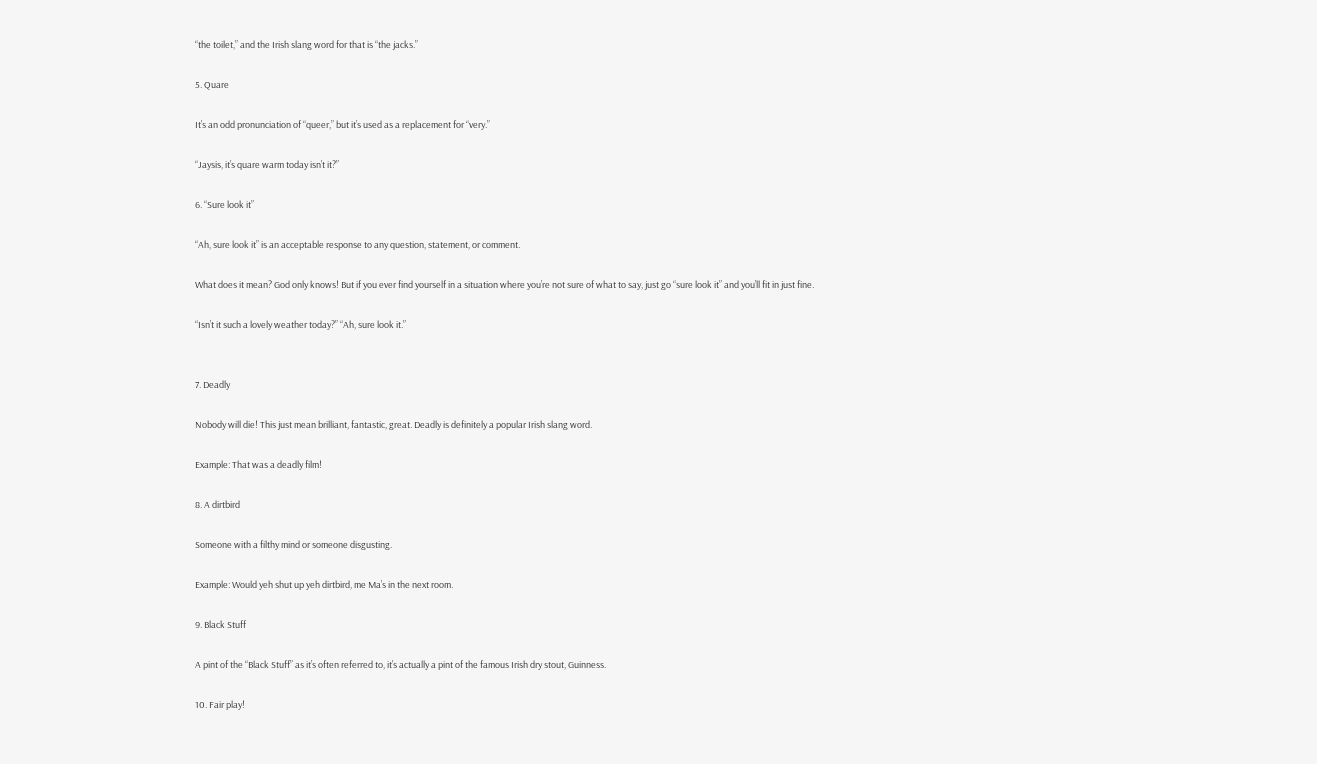“the toilet,” and the Irish slang word for that is “the jacks.”

5. Quare

It’s an odd pronunciation of “queer,” but it’s used as a replacement for “very.”

“Jaysis, it’s quare warm today isn’t it?”

6. “Sure look it”

“Ah, sure look it” is an acceptable response to any question, statement, or comment.

What does it mean? God only knows! But if you ever find yourself in a situation where you’re not sure of what to say, just go “sure look it” and you’ll fit in just fine.

“Isn’t it such a lovely weather today?” “Ah, sure look it.”


7. Deadly

Nobody will die! This just mean brilliant, fantastic, great. Deadly is definitely a popular Irish slang word.

Example: That was a deadly film!

8. A dirtbird

Someone with a filthy mind or someone disgusting.

Example: Would yeh shut up yeh dirtbird, me Ma’s in the next room.

9. Black Stuff

A pint of the “Black Stuff” as it’s often referred to, it’s actually a pint of the famous Irish dry stout, Guinness.

10. Fair play!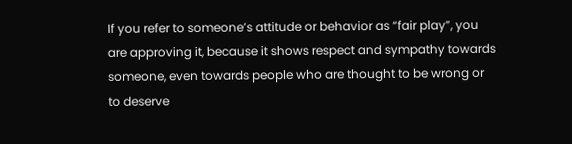If you refer to someone’s attitude or behavior as “fair play”, you are approving it, because it shows respect and sympathy towards someone, even towards people who are thought to be wrong or to deserve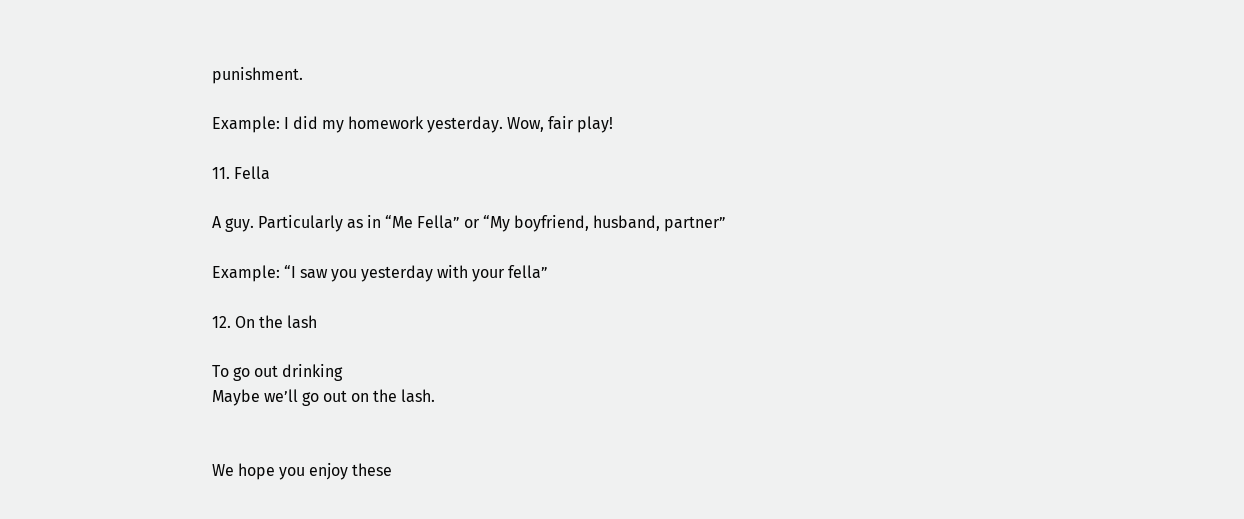punishment.

Example: I did my homework yesterday. Wow, fair play!

11. Fella

A guy. Particularly as in “Me Fella” or “My boyfriend, husband, partner”

Example: “I saw you yesterday with your fella”

12. On the lash

To go out drinking
Maybe we’ll go out on the lash.


We hope you enjoy these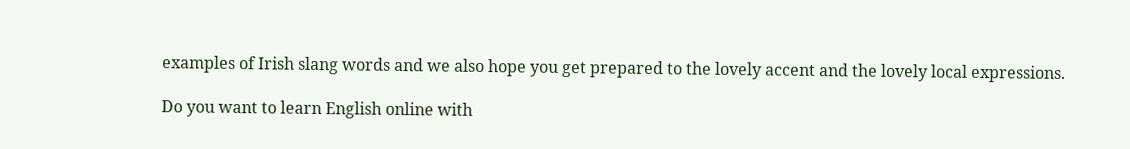examples of Irish slang words and we also hope you get prepared to the lovely accent and the lovely local expressions.

Do you want to learn English online with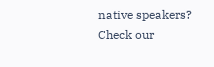native speakers? Check our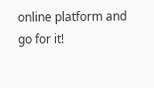online platform and go for it!